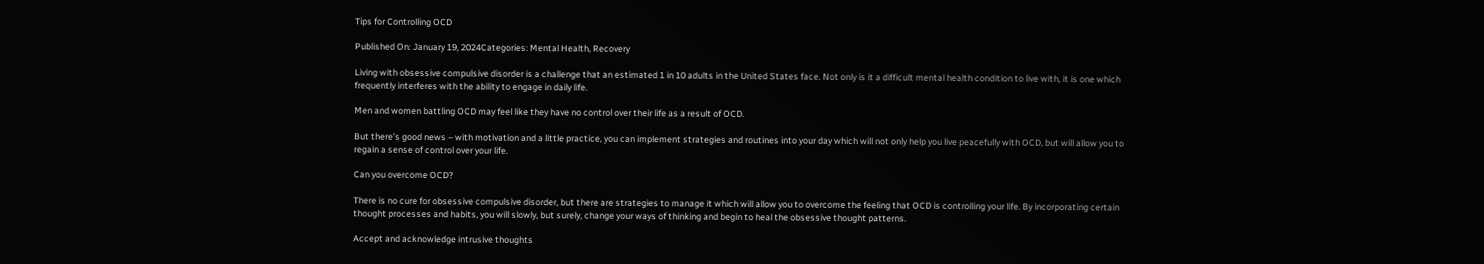Tips for Controlling OCD

Published On: January 19, 2024Categories: Mental Health, Recovery

Living with obsessive compulsive disorder is a challenge that an estimated 1 in 10 adults in the United States face. Not only is it a difficult mental health condition to live with, it is one which frequently interferes with the ability to engage in daily life.

Men and women battling OCD may feel like they have no control over their life as a result of OCD.

But there’s good news – with motivation and a little practice, you can implement strategies and routines into your day which will not only help you live peacefully with OCD, but will allow you to regain a sense of control over your life.

Can you overcome OCD?

There is no cure for obsessive compulsive disorder, but there are strategies to manage it which will allow you to overcome the feeling that OCD is controlling your life. By incorporating certain thought processes and habits, you will slowly, but surely, change your ways of thinking and begin to heal the obsessive thought patterns.

Accept and acknowledge intrusive thoughts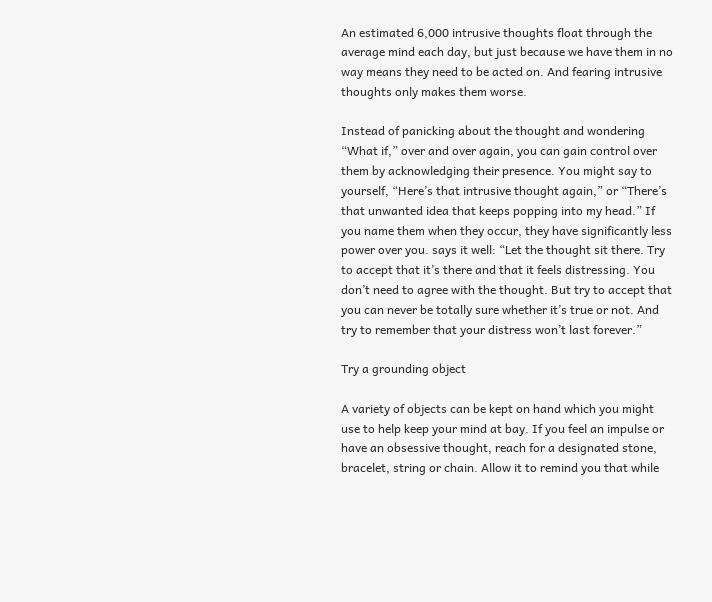An estimated 6,000 intrusive thoughts float through the average mind each day, but just because we have them in no way means they need to be acted on. And fearing intrusive thoughts only makes them worse.

Instead of panicking about the thought and wondering “What if,” over and over again, you can gain control over them by acknowledging their presence. You might say to yourself, “Here’s that intrusive thought again,” or “There’s that unwanted idea that keeps popping into my head.” If you name them when they occur, they have significantly less power over you. says it well: “Let the thought sit there. Try to accept that it’s there and that it feels distressing. You don’t need to agree with the thought. But try to accept that you can never be totally sure whether it’s true or not. And try to remember that your distress won’t last forever.”

Try a grounding object

A variety of objects can be kept on hand which you might use to help keep your mind at bay. If you feel an impulse or have an obsessive thought, reach for a designated stone, bracelet, string or chain. Allow it to remind you that while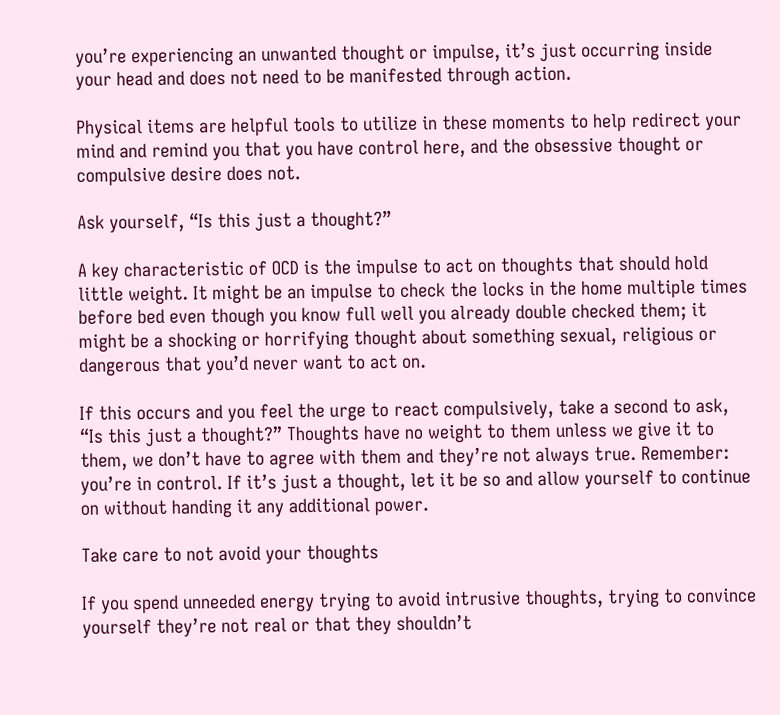you’re experiencing an unwanted thought or impulse, it’s just occurring inside your head and does not need to be manifested through action.

Physical items are helpful tools to utilize in these moments to help redirect your mind and remind you that you have control here, and the obsessive thought or compulsive desire does not.

Ask yourself, “Is this just a thought?”

A key characteristic of OCD is the impulse to act on thoughts that should hold little weight. It might be an impulse to check the locks in the home multiple times before bed even though you know full well you already double checked them; it might be a shocking or horrifying thought about something sexual, religious or dangerous that you’d never want to act on.

If this occurs and you feel the urge to react compulsively, take a second to ask, “Is this just a thought?” Thoughts have no weight to them unless we give it to them, we don’t have to agree with them and they’re not always true. Remember: you’re in control. If it’s just a thought, let it be so and allow yourself to continue on without handing it any additional power.

Take care to not avoid your thoughts

If you spend unneeded energy trying to avoid intrusive thoughts, trying to convince yourself they’re not real or that they shouldn’t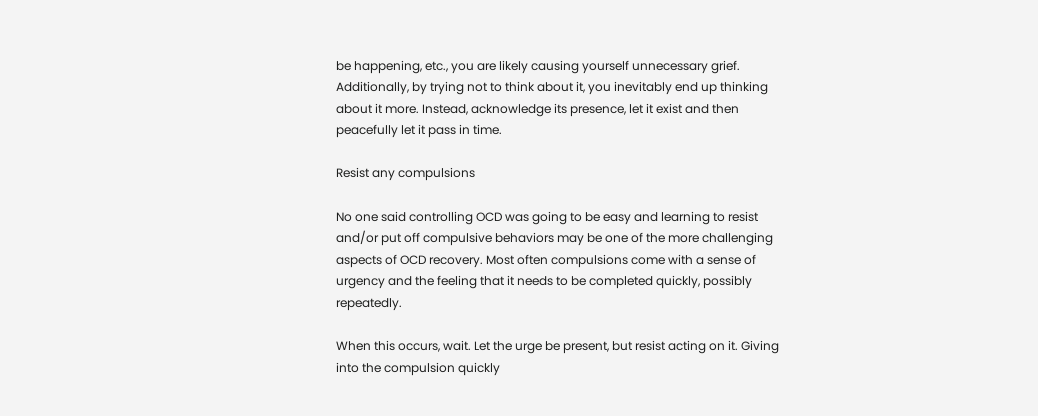be happening, etc., you are likely causing yourself unnecessary grief. Additionally, by trying not to think about it, you inevitably end up thinking about it more. Instead, acknowledge its presence, let it exist and then peacefully let it pass in time.

Resist any compulsions

No one said controlling OCD was going to be easy and learning to resist and/or put off compulsive behaviors may be one of the more challenging aspects of OCD recovery. Most often compulsions come with a sense of urgency and the feeling that it needs to be completed quickly, possibly repeatedly.

When this occurs, wait. Let the urge be present, but resist acting on it. Giving into the compulsion quickly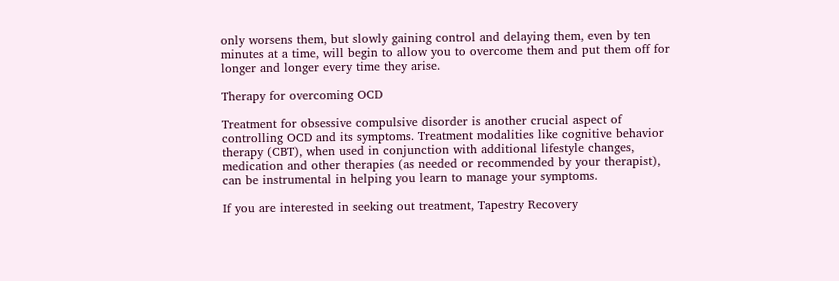only worsens them, but slowly gaining control and delaying them, even by ten minutes at a time, will begin to allow you to overcome them and put them off for longer and longer every time they arise.

Therapy for overcoming OCD

Treatment for obsessive compulsive disorder is another crucial aspect of controlling OCD and its symptoms. Treatment modalities like cognitive behavior therapy (CBT), when used in conjunction with additional lifestyle changes, medication and other therapies (as needed or recommended by your therapist), can be instrumental in helping you learn to manage your symptoms.

If you are interested in seeking out treatment, Tapestry Recovery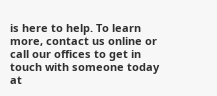is here to help. To learn more, contact us online or call our offices to get in touch with someone today at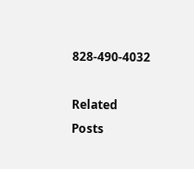828-490-4032

Related Posts